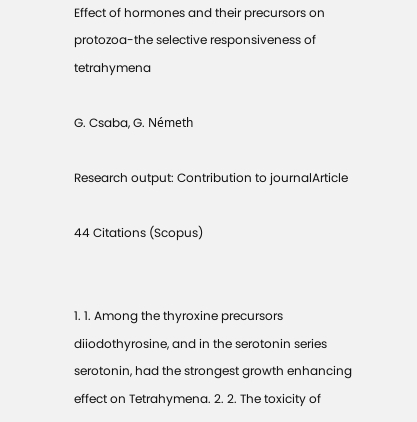Effect of hormones and their precursors on protozoa-the selective responsiveness of tetrahymena

G. Csaba, G. Németh

Research output: Contribution to journalArticle

44 Citations (Scopus)


1. 1. Among the thyroxine precursors diiodothyrosine, and in the serotonin series serotonin, had the strongest growth enhancing effect on Tetrahymena. 2. 2. The toxicity of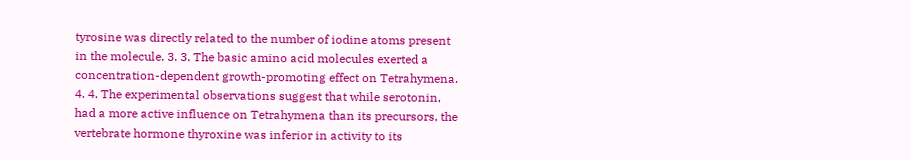tyrosine was directly related to the number of iodine atoms present in the molecule. 3. 3. The basic amino acid molecules exerted a concentration-dependent growth-promoting effect on Tetrahymena. 4. 4. The experimental observations suggest that while serotonin, had a more active influence on Tetrahymena than its precursors, the vertebrate hormone thyroxine was inferior in activity to its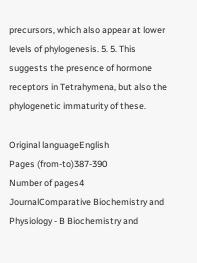precursors, which also appear at lower levels of phylogenesis. 5. 5. This suggests the presence of hormone receptors in Tetrahymena, but also the phylogenetic immaturity of these.

Original languageEnglish
Pages (from-to)387-390
Number of pages4
JournalComparative Biochemistry and Physiology - B Biochemistry and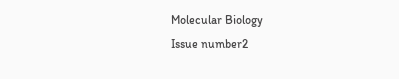Molecular Biology
Issue number2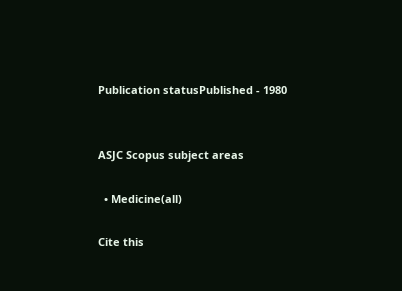Publication statusPublished - 1980


ASJC Scopus subject areas

  • Medicine(all)

Cite this